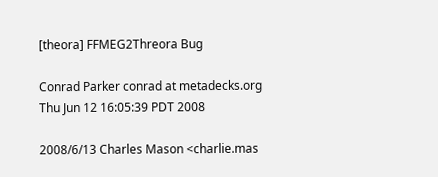[theora] FFMEG2Threora Bug

Conrad Parker conrad at metadecks.org
Thu Jun 12 16:05:39 PDT 2008

2008/6/13 Charles Mason <charlie.mas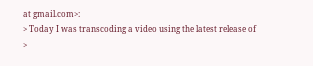at gmail.com>:
> Today I was transcoding a video using the latest release of
>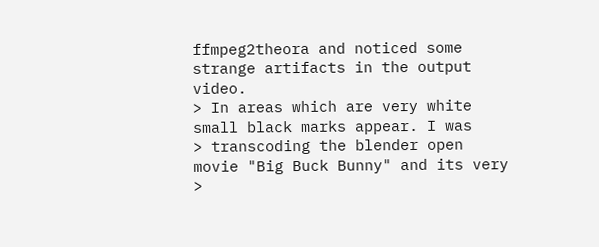ffmpeg2theora and noticed some strange artifacts in the output video.
> In areas which are very white small black marks appear. I was
> transcoding the blender open movie "Big Buck Bunny" and its very
>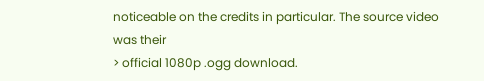noticeable on the credits in particular. The source video was their
> official 1080p .ogg download.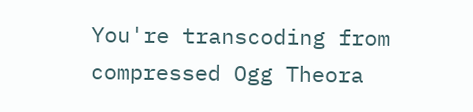You're transcoding from compressed Ogg Theora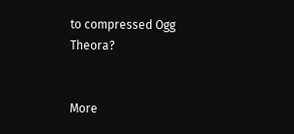to compressed Ogg Theora?


More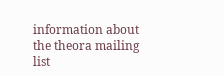information about the theora mailing list